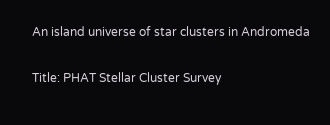An island universe of star clusters in Andromeda

Title: PHAT Stellar Cluster Survey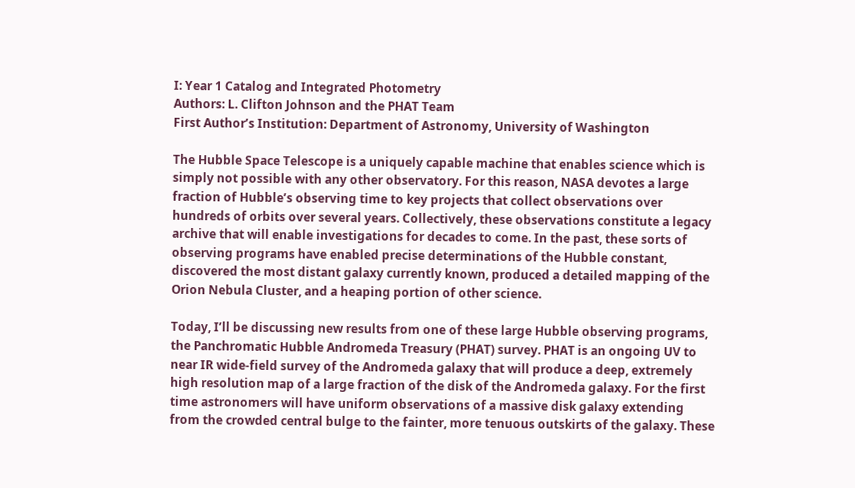I: Year 1 Catalog and Integrated Photometry
Authors: L. Clifton Johnson and the PHAT Team
First Author’s Institution: Department of Astronomy, University of Washington

The Hubble Space Telescope is a uniquely capable machine that enables science which is simply not possible with any other observatory. For this reason, NASA devotes a large fraction of Hubble’s observing time to key projects that collect observations over hundreds of orbits over several years. Collectively, these observations constitute a legacy archive that will enable investigations for decades to come. In the past, these sorts of observing programs have enabled precise determinations of the Hubble constant, discovered the most distant galaxy currently known, produced a detailed mapping of the Orion Nebula Cluster, and a heaping portion of other science.

Today, I’ll be discussing new results from one of these large Hubble observing programs, the Panchromatic Hubble Andromeda Treasury (PHAT) survey. PHAT is an ongoing UV to near IR wide-field survey of the Andromeda galaxy that will produce a deep, extremely high resolution map of a large fraction of the disk of the Andromeda galaxy. For the first time astronomers will have uniform observations of a massive disk galaxy extending from the crowded central bulge to the fainter, more tenuous outskirts of the galaxy. These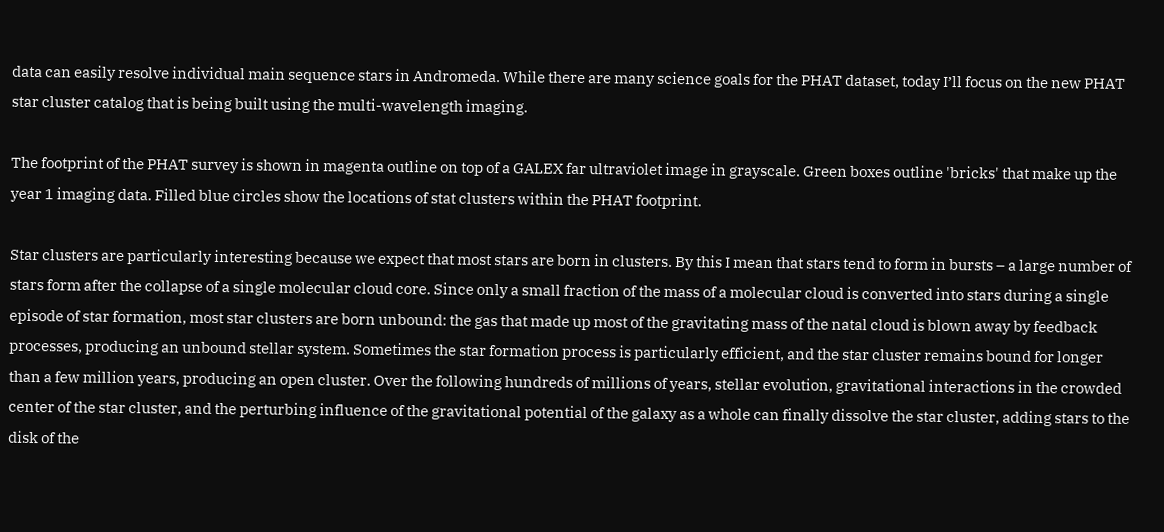data can easily resolve individual main sequence stars in Andromeda. While there are many science goals for the PHAT dataset, today I’ll focus on the new PHAT star cluster catalog that is being built using the multi-wavelength imaging.

The footprint of the PHAT survey is shown in magenta outline on top of a GALEX far ultraviolet image in grayscale. Green boxes outline 'bricks' that make up the year 1 imaging data. Filled blue circles show the locations of stat clusters within the PHAT footprint.

Star clusters are particularly interesting because we expect that most stars are born in clusters. By this I mean that stars tend to form in bursts – a large number of stars form after the collapse of a single molecular cloud core. Since only a small fraction of the mass of a molecular cloud is converted into stars during a single episode of star formation, most star clusters are born unbound: the gas that made up most of the gravitating mass of the natal cloud is blown away by feedback processes, producing an unbound stellar system. Sometimes the star formation process is particularly efficient, and the star cluster remains bound for longer than a few million years, producing an open cluster. Over the following hundreds of millions of years, stellar evolution, gravitational interactions in the crowded center of the star cluster, and the perturbing influence of the gravitational potential of the galaxy as a whole can finally dissolve the star cluster, adding stars to the disk of the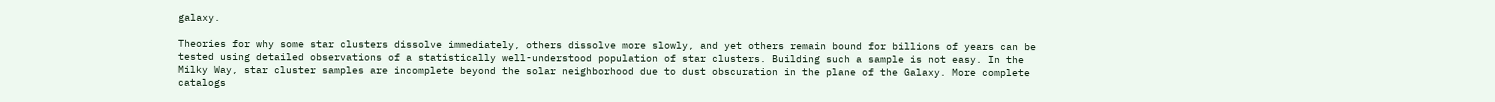galaxy.

Theories for why some star clusters dissolve immediately, others dissolve more slowly, and yet others remain bound for billions of years can be tested using detailed observations of a statistically well-understood population of star clusters. Building such a sample is not easy. In the Milky Way, star cluster samples are incomplete beyond the solar neighborhood due to dust obscuration in the plane of the Galaxy. More complete catalogs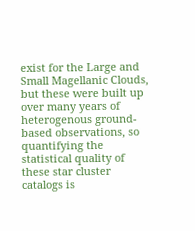exist for the Large and Small Magellanic Clouds, but these were built up over many years of heterogenous ground-based observations, so quantifying the statistical quality of these star cluster catalogs is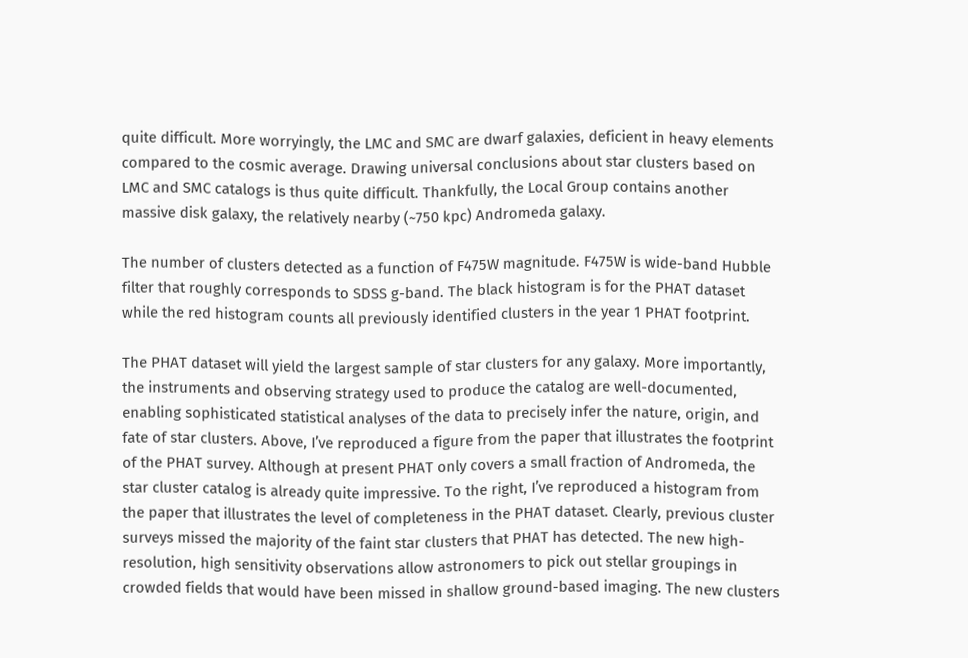quite difficult. More worryingly, the LMC and SMC are dwarf galaxies, deficient in heavy elements compared to the cosmic average. Drawing universal conclusions about star clusters based on LMC and SMC catalogs is thus quite difficult. Thankfully, the Local Group contains another massive disk galaxy, the relatively nearby (~750 kpc) Andromeda galaxy.

The number of clusters detected as a function of F475W magnitude. F475W is wide-band Hubble filter that roughly corresponds to SDSS g-band. The black histogram is for the PHAT dataset while the red histogram counts all previously identified clusters in the year 1 PHAT footprint.

The PHAT dataset will yield the largest sample of star clusters for any galaxy. More importantly, the instruments and observing strategy used to produce the catalog are well-documented, enabling sophisticated statistical analyses of the data to precisely infer the nature, origin, and fate of star clusters. Above, I’ve reproduced a figure from the paper that illustrates the footprint of the PHAT survey. Although at present PHAT only covers a small fraction of Andromeda, the star cluster catalog is already quite impressive. To the right, I’ve reproduced a histogram from the paper that illustrates the level of completeness in the PHAT dataset. Clearly, previous cluster surveys missed the majority of the faint star clusters that PHAT has detected. The new high-resolution, high sensitivity observations allow astronomers to pick out stellar groupings in crowded fields that would have been missed in shallow ground-based imaging. The new clusters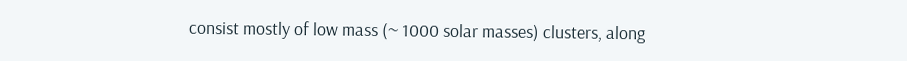consist mostly of low mass (~ 1000 solar masses) clusters, along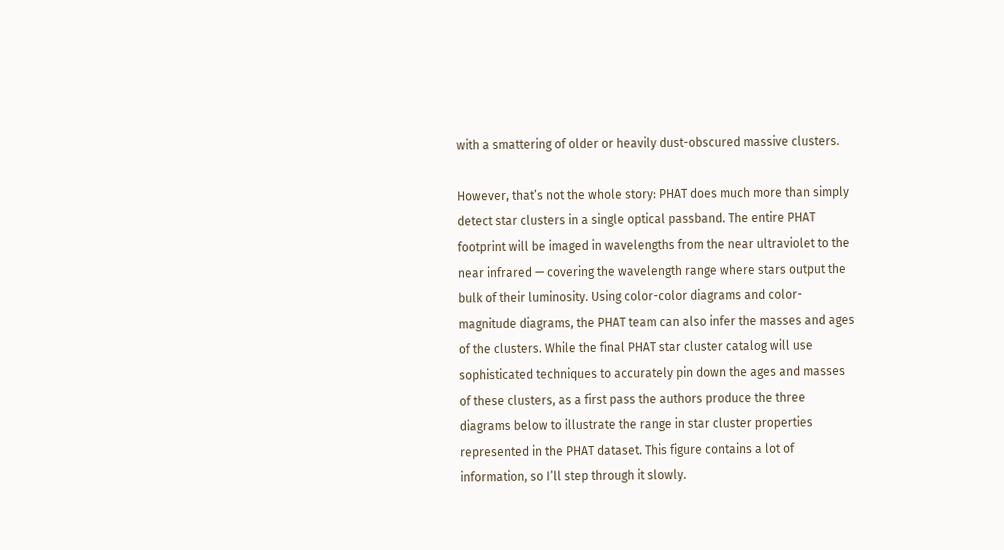with a smattering of older or heavily dust-obscured massive clusters.

However, that’s not the whole story: PHAT does much more than simply detect star clusters in a single optical passband. The entire PHAT footprint will be imaged in wavelengths from the near ultraviolet to the near infrared — covering the wavelength range where stars output the bulk of their luminosity. Using color-color diagrams and color-magnitude diagrams, the PHAT team can also infer the masses and ages of the clusters. While the final PHAT star cluster catalog will use sophisticated techniques to accurately pin down the ages and masses of these clusters, as a first pass the authors produce the three diagrams below to illustrate the range in star cluster properties represented in the PHAT dataset. This figure contains a lot of information, so I’ll step through it slowly.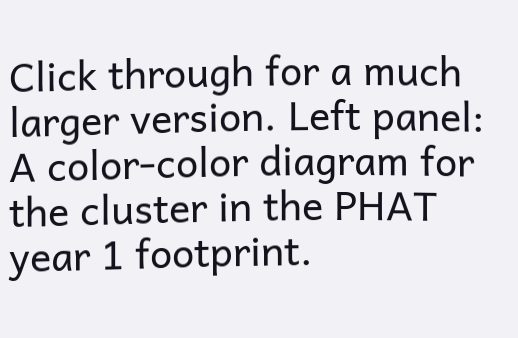Click through for a much larger version. Left panel: A color-color diagram for the cluster in the PHAT year 1 footprint.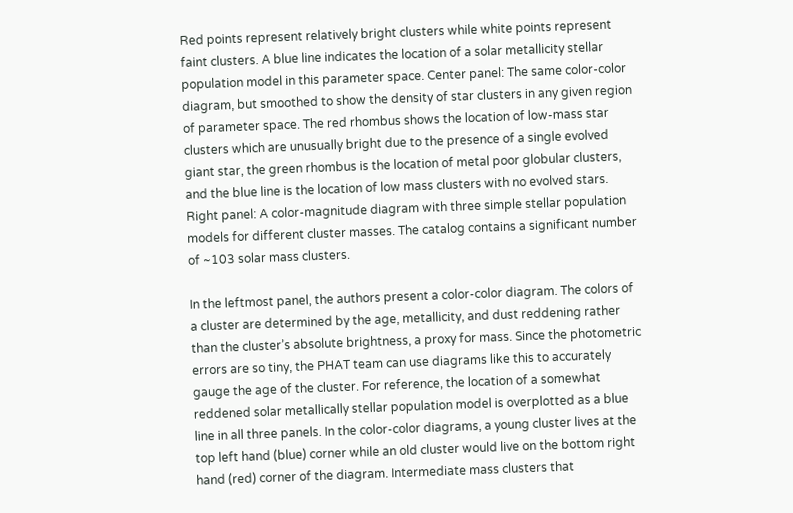Red points represent relatively bright clusters while white points represent faint clusters. A blue line indicates the location of a solar metallicity stellar population model in this parameter space. Center panel: The same color-color diagram, but smoothed to show the density of star clusters in any given region of parameter space. The red rhombus shows the location of low-mass star clusters which are unusually bright due to the presence of a single evolved giant star, the green rhombus is the location of metal poor globular clusters, and the blue line is the location of low mass clusters with no evolved stars. Right panel: A color-magnitude diagram with three simple stellar population models for different cluster masses. The catalog contains a significant number of ~103 solar mass clusters.

In the leftmost panel, the authors present a color-color diagram. The colors of a cluster are determined by the age, metallicity, and dust reddening rather than the cluster’s absolute brightness, a proxy for mass. Since the photometric errors are so tiny, the PHAT team can use diagrams like this to accurately gauge the age of the cluster. For reference, the location of a somewhat reddened solar metallically stellar population model is overplotted as a blue line in all three panels. In the color-color diagrams, a young cluster lives at the top left hand (blue) corner while an old cluster would live on the bottom right hand (red) corner of the diagram. Intermediate mass clusters that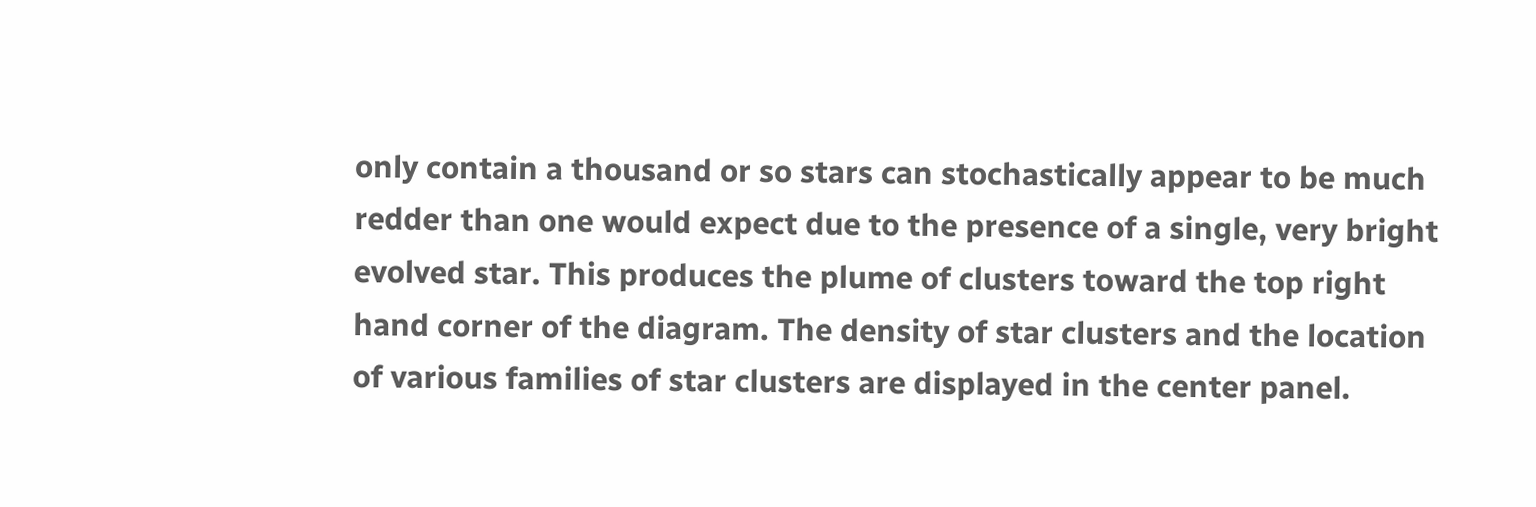only contain a thousand or so stars can stochastically appear to be much redder than one would expect due to the presence of a single, very bright evolved star. This produces the plume of clusters toward the top right hand corner of the diagram. The density of star clusters and the location of various families of star clusters are displayed in the center panel.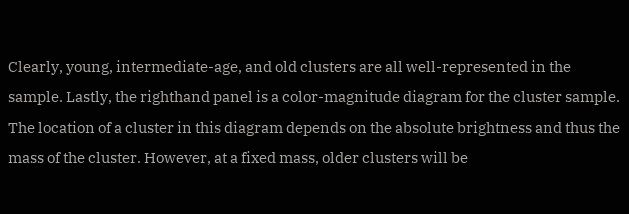Clearly, young, intermediate-age, and old clusters are all well-represented in the sample. Lastly, the righthand panel is a color-magnitude diagram for the cluster sample. The location of a cluster in this diagram depends on the absolute brightness and thus the mass of the cluster. However, at a fixed mass, older clusters will be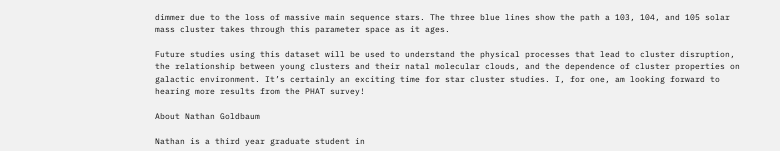dimmer due to the loss of massive main sequence stars. The three blue lines show the path a 103, 104, and 105 solar mass cluster takes through this parameter space as it ages.

Future studies using this dataset will be used to understand the physical processes that lead to cluster disruption, the relationship between young clusters and their natal molecular clouds, and the dependence of cluster properties on galactic environment. It’s certainly an exciting time for star cluster studies. I, for one, am looking forward to hearing more results from the PHAT survey!

About Nathan Goldbaum

Nathan is a third year graduate student in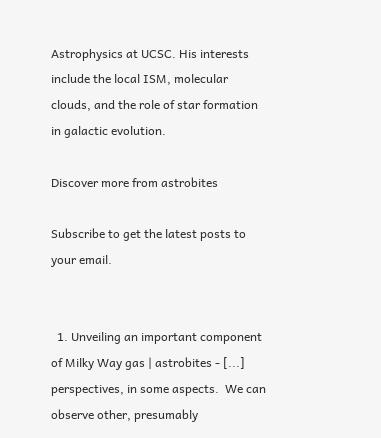Astrophysics at UCSC. His interests include the local ISM, molecular clouds, and the role of star formation in galactic evolution.

Discover more from astrobites

Subscribe to get the latest posts to your email.


  1. Unveiling an important component of Milky Way gas | astrobites - [...] perspectives, in some aspects.  We can observe other, presumably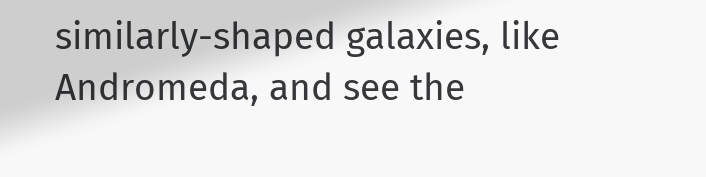similarly-shaped galaxies, like Andromeda, and see the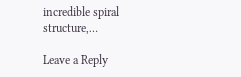incredible spiral structure,…

Leave a Reply